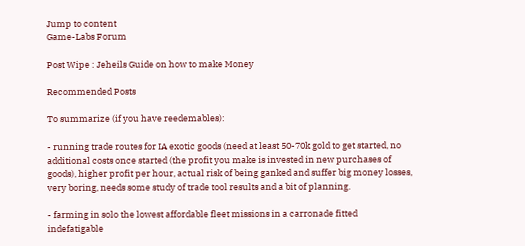Jump to content
Game-Labs Forum

Post Wipe : Jeheils Guide on how to make Money

Recommended Posts

To summarize (if you have reedemables):

- running trade routes for IA exotic goods (need at least 50-70k gold to get started, no additional costs once started (the profit you make is invested in new purchases of goods), higher profit per hour, actual risk of being ganked and suffer big money losses, very boring, needs some study of trade tool results and a bit of planning.

- farming in solo the lowest affordable fleet missions in a carronade fitted indefatigable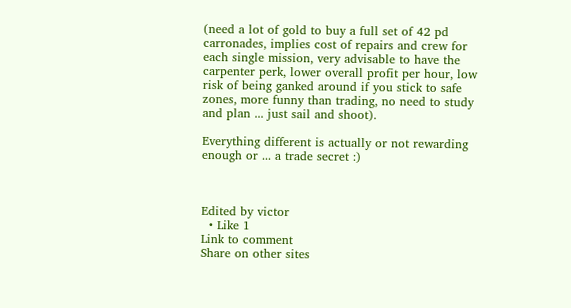(need a lot of gold to buy a full set of 42 pd carronades, implies cost of repairs and crew for each single mission, very advisable to have the carpenter perk, lower overall profit per hour, low risk of being ganked around if you stick to safe zones, more funny than trading, no need to study and plan ... just sail and shoot).

Everything different is actually or not rewarding enough or ... a trade secret :)



Edited by victor
  • Like 1
Link to comment
Share on other sites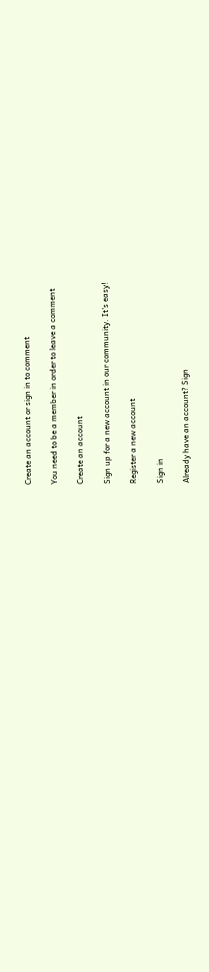Create an account or sign in to comment

You need to be a member in order to leave a comment

Create an account

Sign up for a new account in our community. It's easy!

Register a new account

Sign in

Already have an account? Sign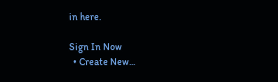in here.

Sign In Now
  • Create New...